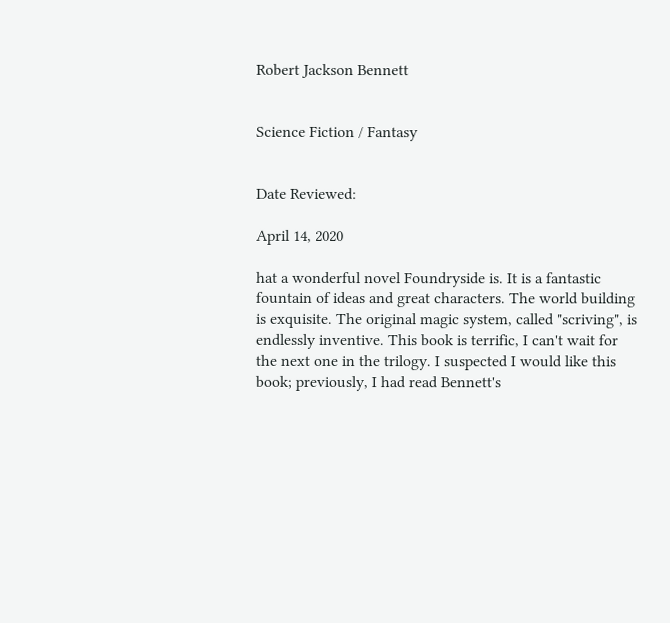Robert Jackson Bennett


Science Fiction / Fantasy


Date Reviewed:

April 14, 2020

hat a wonderful novel Foundryside is. It is a fantastic fountain of ideas and great characters. The world building is exquisite. The original magic system, called "scriving", is endlessly inventive. This book is terrific, I can't wait for the next one in the trilogy. I suspected I would like this book; previously, I had read Bennett's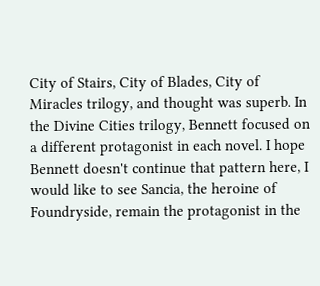City of Stairs, City of Blades, City of Miracles trilogy, and thought was superb. In the Divine Cities trilogy, Bennett focused on a different protagonist in each novel. I hope Bennett doesn't continue that pattern here, I would like to see Sancia, the heroine of Foundryside, remain the protagonist in the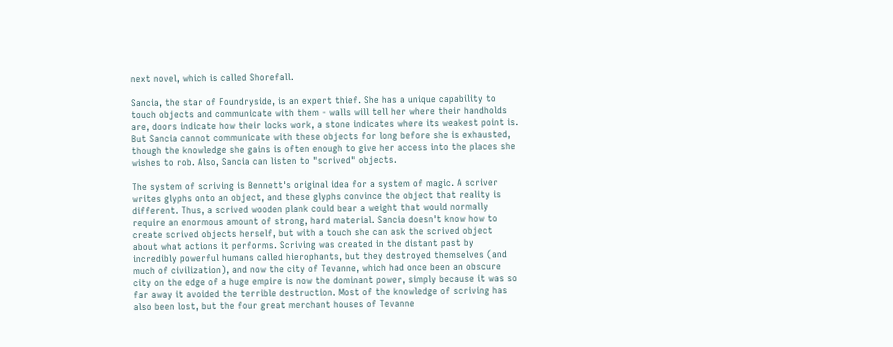next novel, which is called Shorefall.

Sancia, the star of Foundryside, is an expert thief. She has a unique capability to touch objects and communicate with them - walls will tell her where their handholds are, doors indicate how their locks work, a stone indicates where its weakest point is. But Sancia cannot communicate with these objects for long before she is exhausted, though the knowledge she gains is often enough to give her access into the places she wishes to rob. Also, Sancia can listen to "scrived" objects.

The system of scriving is Bennett's original idea for a system of magic. A scriver writes glyphs onto an object, and these glyphs convince the object that reality is different. Thus, a scrived wooden plank could bear a weight that would normally require an enormous amount of strong, hard material. Sancia doesn't know how to create scrived objects herself, but with a touch she can ask the scrived object about what actions it performs. Scriving was created in the distant past by incredibly powerful humans called hierophants, but they destroyed themselves (and much of civilization), and now the city of Tevanne, which had once been an obscure city on the edge of a huge empire is now the dominant power, simply because it was so far away it avoided the terrible destruction. Most of the knowledge of scriving has also been lost, but the four great merchant houses of Tevanne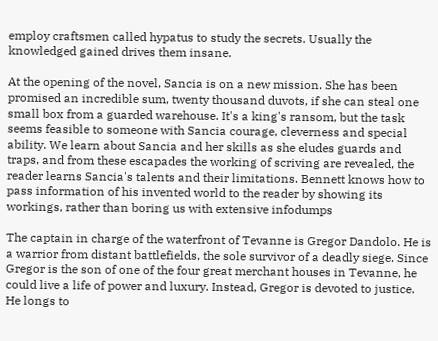employ craftsmen called hypatus to study the secrets. Usually the knowledged gained drives them insane.

At the opening of the novel, Sancia is on a new mission. She has been promised an incredible sum, twenty thousand duvots, if she can steal one small box from a guarded warehouse. It's a king's ransom, but the task seems feasible to someone with Sancia courage, cleverness and special ability. We learn about Sancia and her skills as she eludes guards and traps, and from these escapades the working of scriving are revealed, the reader learns Sancia's talents and their limitations. Bennett knows how to pass information of his invented world to the reader by showing its workings, rather than boring us with extensive infodumps

The captain in charge of the waterfront of Tevanne is Gregor Dandolo. He is a warrior from distant battlefields, the sole survivor of a deadly siege. Since Gregor is the son of one of the four great merchant houses in Tevanne, he could live a life of power and luxury. Instead, Gregor is devoted to justice. He longs to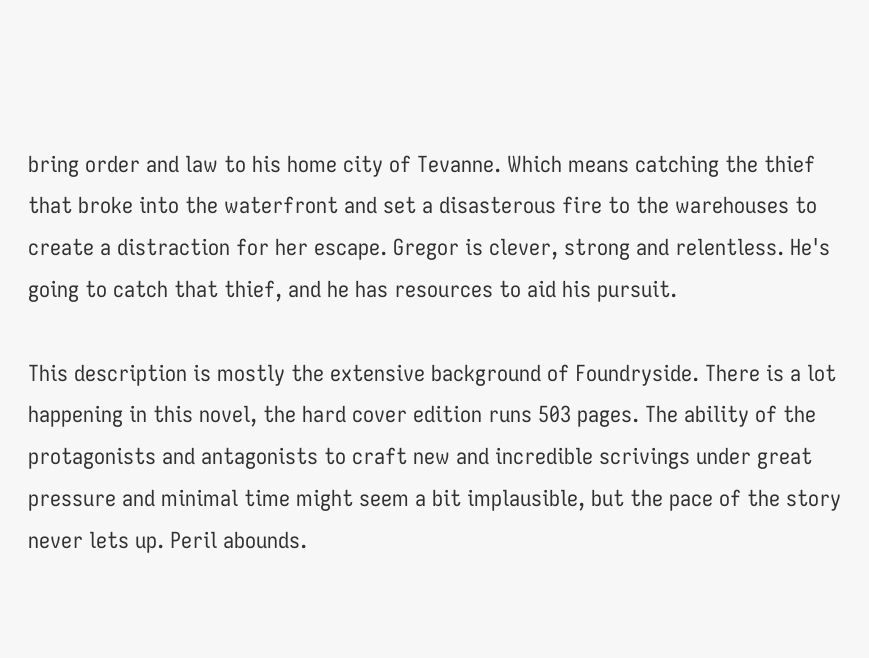bring order and law to his home city of Tevanne. Which means catching the thief that broke into the waterfront and set a disasterous fire to the warehouses to create a distraction for her escape. Gregor is clever, strong and relentless. He's going to catch that thief, and he has resources to aid his pursuit.

This description is mostly the extensive background of Foundryside. There is a lot happening in this novel, the hard cover edition runs 503 pages. The ability of the protagonists and antagonists to craft new and incredible scrivings under great pressure and minimal time might seem a bit implausible, but the pace of the story never lets up. Peril abounds.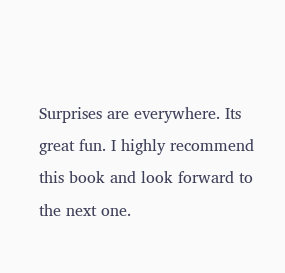Surprises are everywhere. Its great fun. I highly recommend this book and look forward to the next one.